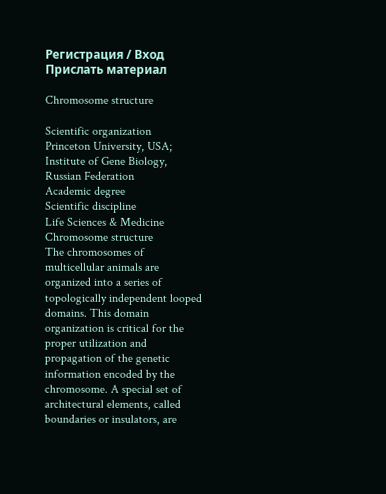Регистрация / Вход
Прислать материал

Chromosome structure

Scientific organization
Princeton University, USA; Institute of Gene Biology, Russian Federation
Academic degree
Scientific discipline
Life Sciences & Medicine
Chromosome structure
The chromosomes of multicellular animals are organized into a series of topologically independent looped domains. This domain organization is critical for the proper utilization and propagation of the genetic information encoded by the chromosome. A special set of architectural elements, called boundaries or insulators, are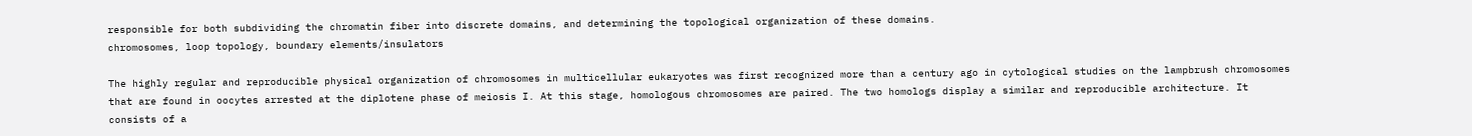responsible for both subdividing the chromatin fiber into discrete domains, and determining the topological organization of these domains.
chromosomes, loop topology, boundary elements/insulators

The highly regular and reproducible physical organization of chromosomes in multicellular eukaryotes was first recognized more than a century ago in cytological studies on the lampbrush chromosomes that are found in oocytes arrested at the diplotene phase of meiosis I. At this stage, homologous chromosomes are paired. The two homologs display a similar and reproducible architecture. It consists of a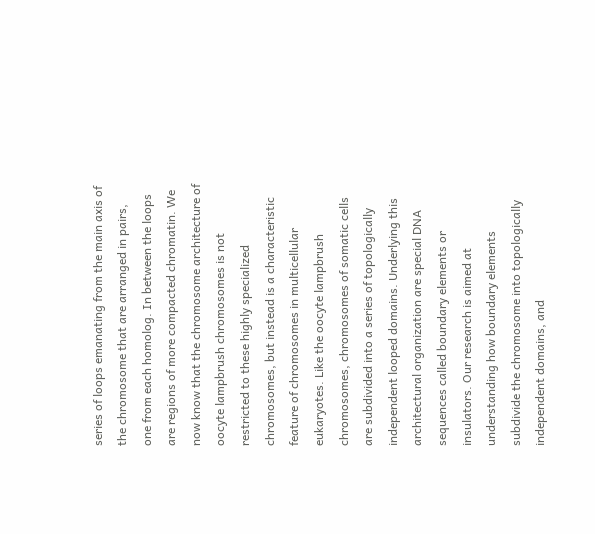series of loops emanating from the main axis of the chromosome that are arranged in pairs, one from each homolog. In between the loops are regions of more compacted chromatin. We now know that the chromosome architecture of oocyte lampbrush chromosomes is not restricted to these highly specialized chromosomes, but instead is a characteristic feature of chromosomes in multicellular eukaryotes. Like the oocyte lampbrush chromosomes, chromosomes of somatic cells are subdivided into a series of topologically independent looped domains. Underlying this architectural organization are special DNA sequences called boundary elements or insulators. Our research is aimed at understanding how boundary elements subdivide the chromosome into topologically independent domains, and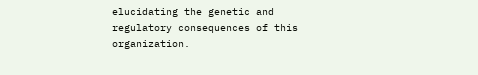elucidating the genetic and regulatory consequences of this organization.